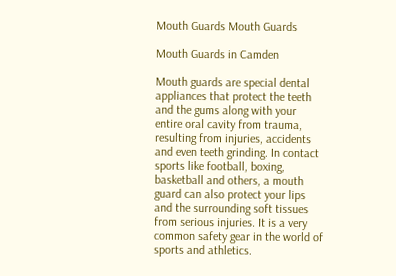Mouth Guards Mouth Guards

Mouth Guards in Camden

Mouth guards are special dental appliances that protect the teeth and the gums along with your entire oral cavity from trauma, resulting from injuries, accidents and even teeth grinding. In contact sports like football, boxing, basketball and others, a mouth guard can also protect your lips and the surrounding soft tissues from serious injuries. It is a very common safety gear in the world of sports and athletics.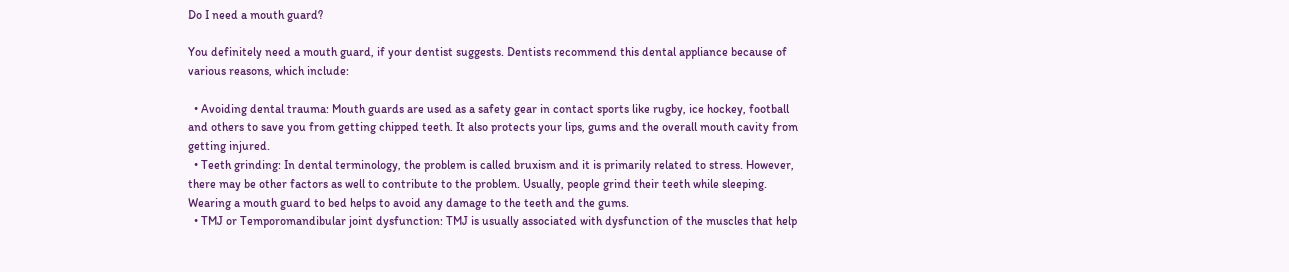Do I need a mouth guard?

You definitely need a mouth guard, if your dentist suggests. Dentists recommend this dental appliance because of various reasons, which include:

  • Avoiding dental trauma: Mouth guards are used as a safety gear in contact sports like rugby, ice hockey, football and others to save you from getting chipped teeth. It also protects your lips, gums and the overall mouth cavity from getting injured.
  • Teeth grinding: In dental terminology, the problem is called bruxism and it is primarily related to stress. However, there may be other factors as well to contribute to the problem. Usually, people grind their teeth while sleeping. Wearing a mouth guard to bed helps to avoid any damage to the teeth and the gums.
  • TMJ or Temporomandibular joint dysfunction: TMJ is usually associated with dysfunction of the muscles that help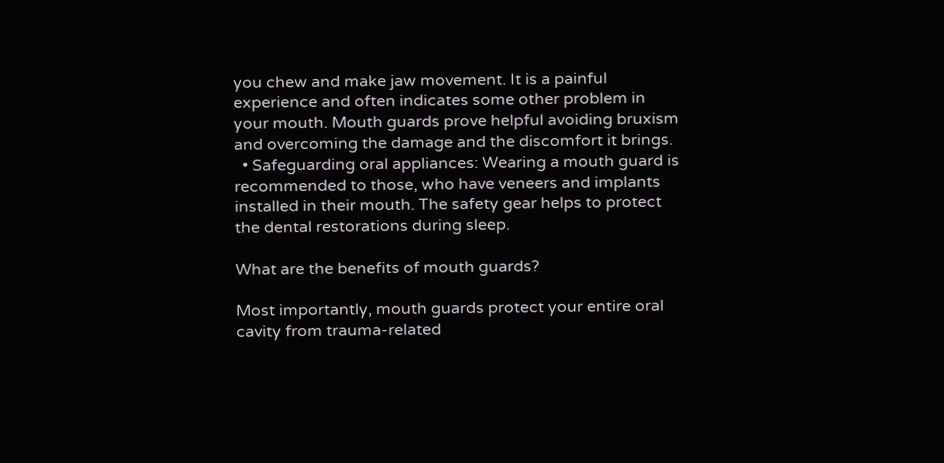you chew and make jaw movement. It is a painful experience and often indicates some other problem in your mouth. Mouth guards prove helpful avoiding bruxism and overcoming the damage and the discomfort it brings.
  • Safeguarding oral appliances: Wearing a mouth guard is recommended to those, who have veneers and implants installed in their mouth. The safety gear helps to protect the dental restorations during sleep.

What are the benefits of mouth guards?

Most importantly, mouth guards protect your entire oral cavity from trauma-related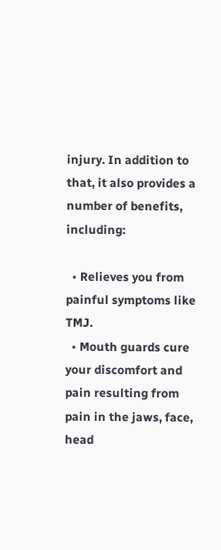injury. In addition to that, it also provides a number of benefits, including:

  • Relieves you from painful symptoms like TMJ.
  • Mouth guards cure your discomfort and pain resulting from pain in the jaws, face, head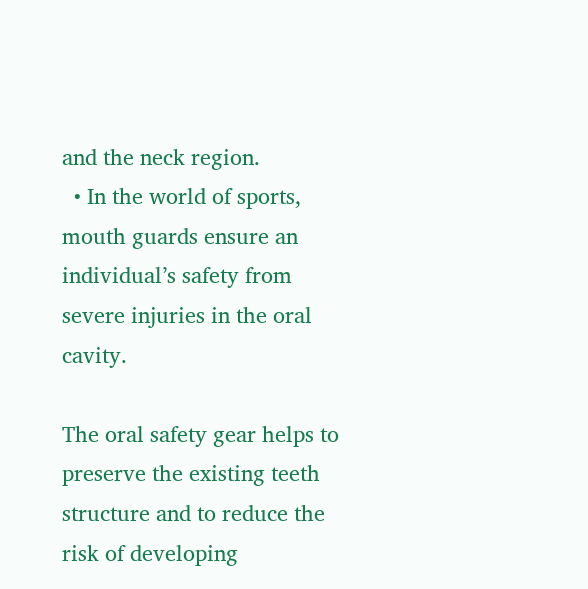and the neck region.
  • In the world of sports, mouth guards ensure an individual’s safety from severe injuries in the oral cavity.

The oral safety gear helps to preserve the existing teeth structure and to reduce the risk of developing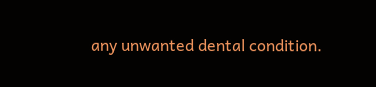any unwanted dental condition.